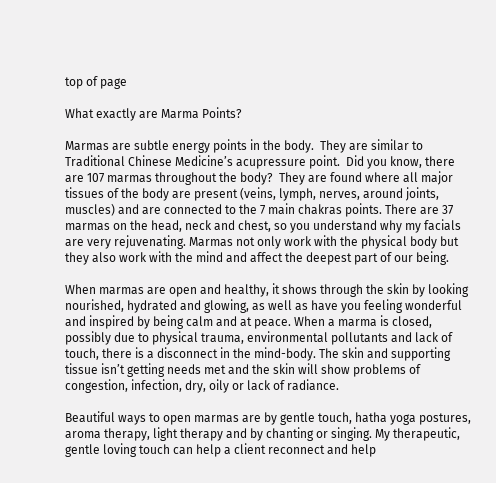top of page

What exactly are Marma Points?

Marmas are subtle energy points in the body.  They are similar to Traditional Chinese Medicine’s acupressure point.  Did you know, there are 107 marmas throughout the body?  They are found where all major tissues of the body are present (veins, lymph, nerves, around joints, muscles) and are connected to the 7 main chakras points. There are 37 marmas on the head, neck and chest, so you understand why my facials are very rejuvenating. Marmas not only work with the physical body but they also work with the mind and affect the deepest part of our being.

When marmas are open and healthy, it shows through the skin by looking nourished, hydrated and glowing, as well as have you feeling wonderful and inspired by being calm and at peace. When a marma is closed, possibly due to physical trauma, environmental pollutants and lack of touch, there is a disconnect in the mind-body. The skin and supporting tissue isn’t getting needs met and the skin will show problems of congestion, infection, dry, oily or lack of radiance.

Beautiful ways to open marmas are by gentle touch, hatha yoga postures, aroma therapy, light therapy and by chanting or singing. My therapeutic, gentle loving touch can help a client reconnect and help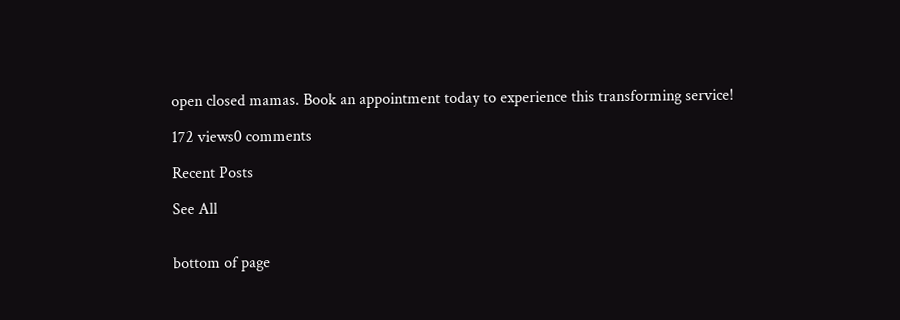open closed mamas. Book an appointment today to experience this transforming service!

172 views0 comments

Recent Posts

See All


bottom of page